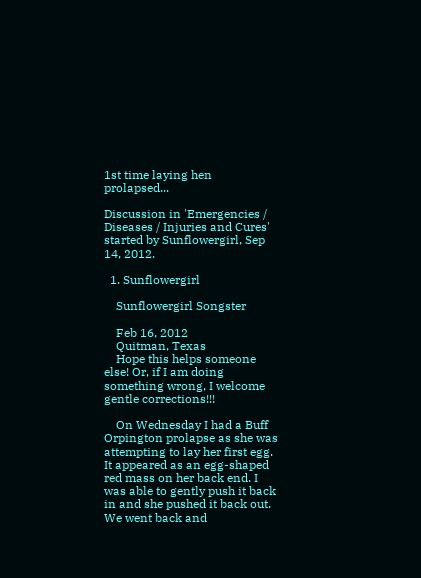1st time laying hen prolapsed...

Discussion in 'Emergencies / Diseases / Injuries and Cures' started by Sunflowergirl, Sep 14, 2012.

  1. Sunflowergirl

    Sunflowergirl Songster

    Feb 16, 2012
    Quitman, Texas
    Hope this helps someone else! Or, if I am doing something wrong, I welcome gentle corrections!!!

    On Wednesday I had a Buff Orpington prolapse as she was attempting to lay her first egg. It appeared as an egg-shaped red mass on her back end. I was able to gently push it back in and she pushed it back out. We went back and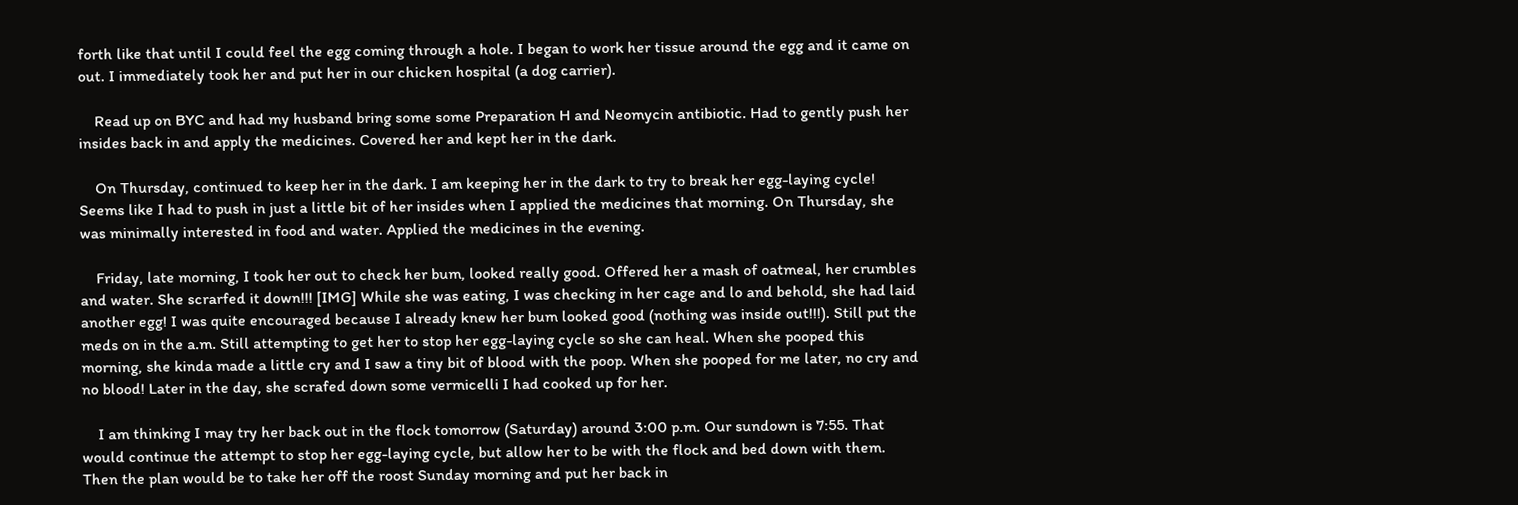forth like that until I could feel the egg coming through a hole. I began to work her tissue around the egg and it came on out. I immediately took her and put her in our chicken hospital (a dog carrier).

    Read up on BYC and had my husband bring some some Preparation H and Neomycin antibiotic. Had to gently push her insides back in and apply the medicines. Covered her and kept her in the dark.

    On Thursday, continued to keep her in the dark. I am keeping her in the dark to try to break her egg-laying cycle! Seems like I had to push in just a little bit of her insides when I applied the medicines that morning. On Thursday, she was minimally interested in food and water. Applied the medicines in the evening.

    Friday, late morning, I took her out to check her bum, looked really good. Offered her a mash of oatmeal, her crumbles and water. She scrarfed it down!!! [IMG] While she was eating, I was checking in her cage and lo and behold, she had laid another egg! I was quite encouraged because I already knew her bum looked good (nothing was inside out!!!). Still put the meds on in the a.m. Still attempting to get her to stop her egg-laying cycle so she can heal. When she pooped this morning, she kinda made a little cry and I saw a tiny bit of blood with the poop. When she pooped for me later, no cry and no blood! Later in the day, she scrafed down some vermicelli I had cooked up for her.

    I am thinking I may try her back out in the flock tomorrow (Saturday) around 3:00 p.m. Our sundown is 7:55. That would continue the attempt to stop her egg-laying cycle, but allow her to be with the flock and bed down with them. Then the plan would be to take her off the roost Sunday morning and put her back in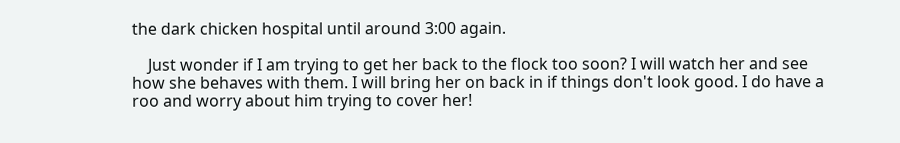the dark chicken hospital until around 3:00 again.

    Just wonder if I am trying to get her back to the flock too soon? I will watch her and see how she behaves with them. I will bring her on back in if things don't look good. I do have a roo and worry about him trying to cover her!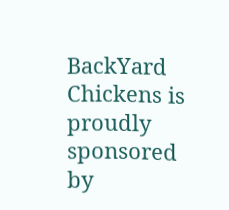BackYard Chickens is proudly sponsored by